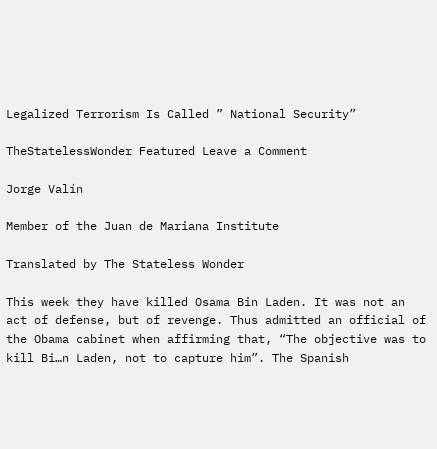Legalized Terrorism Is Called ” National Security”

TheStatelessWonder Featured Leave a Comment

Jorge Valín

Member of the Juan de Mariana Institute

Translated by The Stateless Wonder

This week they have killed Osama Bin Laden. It was not an act of defense, but of revenge. Thus admitted an official of the Obama cabinet when affirming that, “The objective was to kill Bi…n Laden, not to capture him”. The Spanish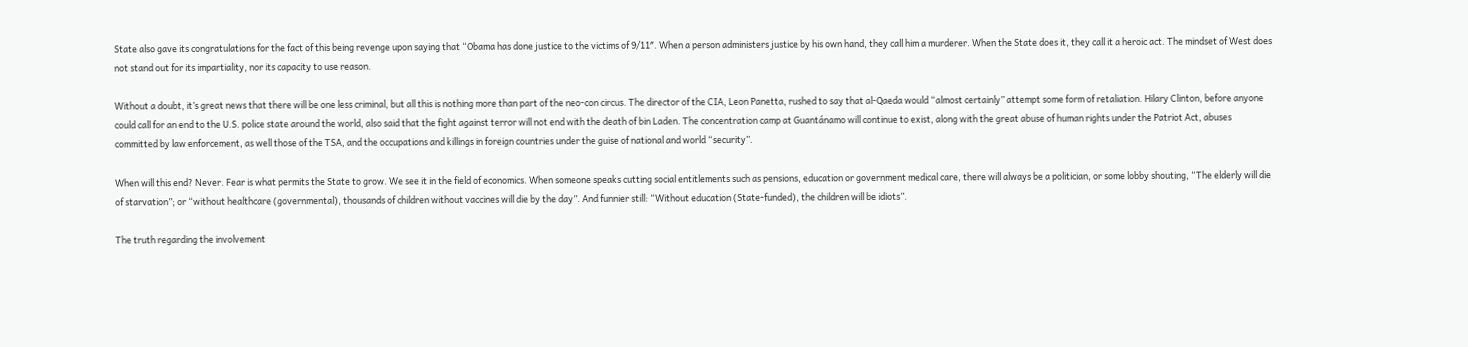State also gave its congratulations for the fact of this being revenge upon saying that “Obama has done justice to the victims of 9/11″. When a person administers justice by his own hand, they call him a murderer. When the State does it, they call it a heroic act. The mindset of West does not stand out for its impartiality, nor its capacity to use reason.

Without a doubt, it’s great news that there will be one less criminal, but all this is nothing more than part of the neo-con circus. The director of the CIA, Leon Panetta, rushed to say that al-Qaeda would “almost certainly” attempt some form of retaliation. Hilary Clinton, before anyone could call for an end to the U.S. police state around the world, also said that the fight against terror will not end with the death of bin Laden. The concentration camp at Guantánamo will continue to exist, along with the great abuse of human rights under the Patriot Act, abuses committed by law enforcement, as well those of the TSA, and the occupations and killings in foreign countries under the guise of national and world “security”.

When will this end? Never. Fear is what permits the State to grow. We see it in the field of economics. When someone speaks cutting social entitlements such as pensions, education or government medical care, there will always be a politician, or some lobby shouting, “The elderly will die of starvation”; or “without healthcare (governmental), thousands of children without vaccines will die by the day”. And funnier still: “Without education (State-funded), the children will be idiots”.

The truth regarding the involvement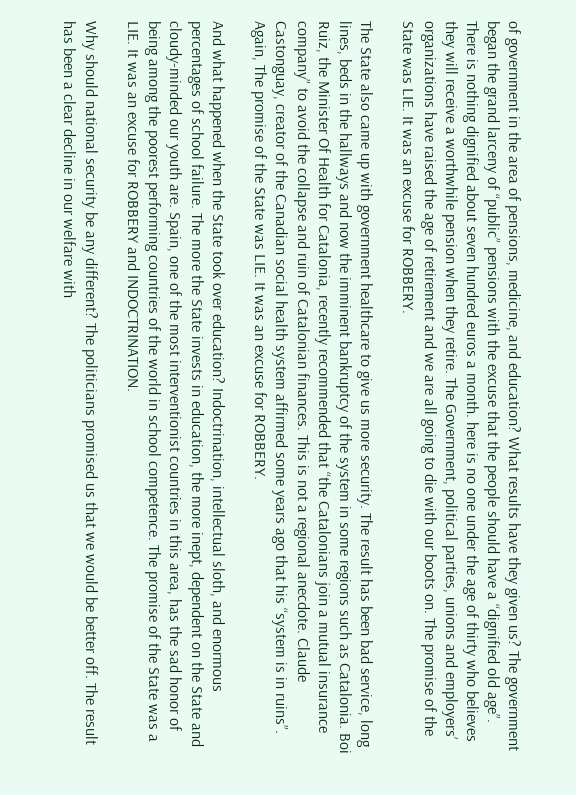of government in the area of pensions, medicine, and education? What results have they given us? The government began the grand larceny of “public” pensions with the excuse that the people should have a “dignified old age”. There is nothing dignified about seven hundred euros a month. here is no one under the age of thirty who believes they will receive a worthwhile pension when they retire. The Government, political parties, unions and employers’ organizations have raised the age of retirement and we are all going to die with our boots on. The promise of the State was LIE. It was an excuse for ROBBERY.

The State also came up with government healthcare to give us more security. The result has been bad service, long lines, beds in the hallways and now the imminent bankruptcy of the system in some regions such as Catalonia. Boi Ruiz, the Minister Of Health for Catalonia, recently recommended that “the Catalonians join a mutual insurance company” to avoid the collapse and ruin of Catalonian finances. This is not a regional anecdote. Claude Castonguay, creator of the Canadian social health system affirmed some years ago that his “system is in ruins”. Again, The promise of the State was LIE. It was an excuse for ROBBERY.

And what happened when the State took over education? Indoctrination, intellectual sloth, and enormous percentages of school failure. The more the State invests in education, the more inept, dependent on the State and cloudy-minded our youth are. Spain, one of the most interventionist countries in this area, has the sad honor of being among the poorest performing countries of the world in school competence. The promise of the State was a LIE. It was an excuse for ROBBERY and INDOCTRINATION.

Why should national security be any different? The politicians promised us that we would be better off. The result has been a clear decline in our welfare with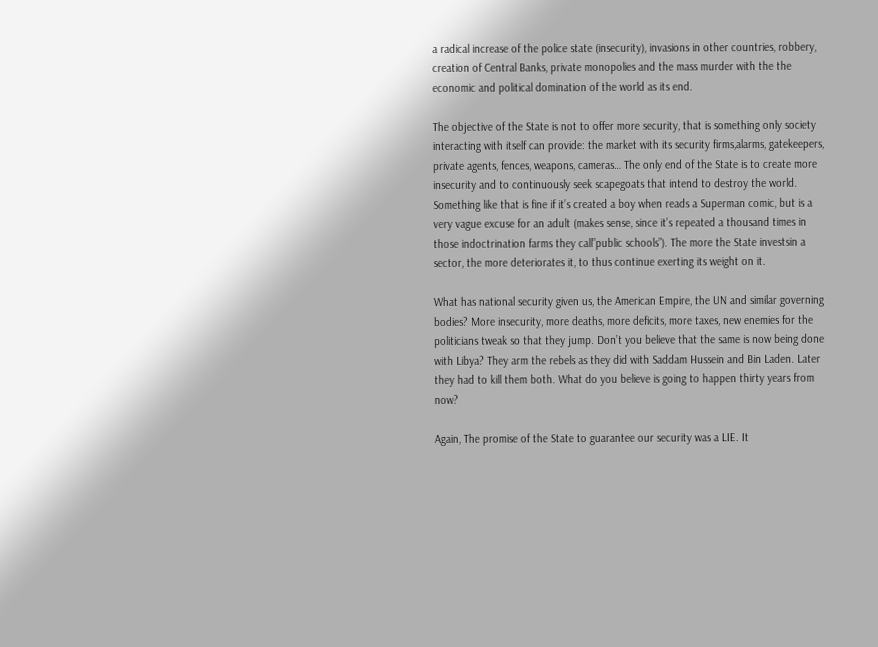a radical increase of the police state (insecurity), invasions in other countries, robbery, creation of Central Banks, private monopolies and the mass murder with the the economic and political domination of the world as its end.

The objective of the State is not to offer more security, that is something only society interacting with itself can provide: the market with its security firms,alarms, gatekeepers, private agents, fences, weapons, cameras… The only end of the State is to create more insecurity and to continuously seek scapegoats that intend to destroy the world. Something like that is fine if it’s created a boy when reads a Superman comic, but is a very vague excuse for an adult (makes sense, since it’s repeated a thousand times in those indoctrination farms they call”public schools”). The more the State investsin a sector, the more deteriorates it, to thus continue exerting its weight on it.

What has national security given us, the American Empire, the UN and similar governing bodies? More insecurity, more deaths, more deficits, more taxes, new enemies for the politicians tweak so that they jump. Don’t you believe that the same is now being done with Libya? They arm the rebels as they did with Saddam Hussein and Bin Laden. Later they had to kill them both. What do you believe is going to happen thirty years from now?

Again, The promise of the State to guarantee our security was a LIE. It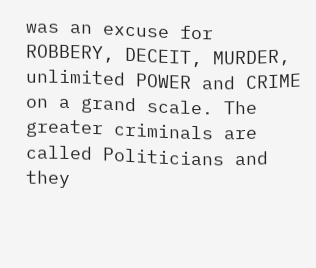was an excuse for ROBBERY, DECEIT, MURDER, unlimited POWER and CRIME on a grand scale. The greater criminals are called Politicians and they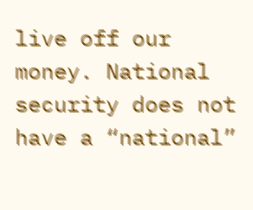live off our money. National security does not have a “national”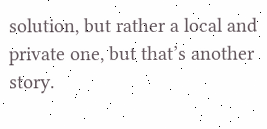solution, but rather a local and private one, but that’s another story.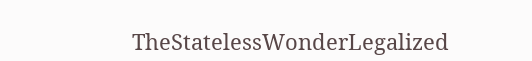TheStatelessWonderLegalized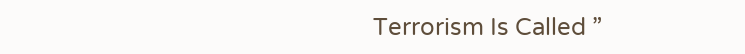Terrorism Is Called ”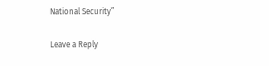National Security”

Leave a Reply